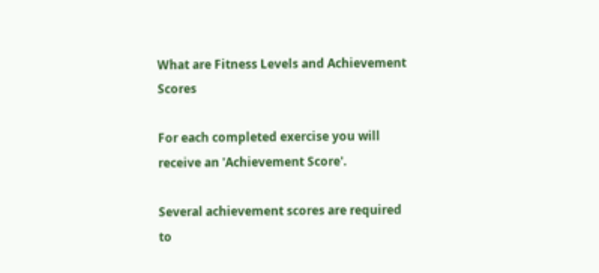What are Fitness Levels and Achievement Scores

For each completed exercise you will receive an 'Achievement Score'.

Several achievement scores are required to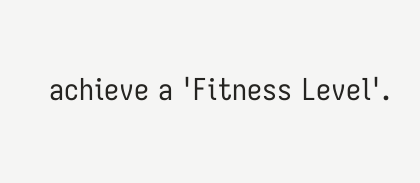achieve a 'Fitness Level'.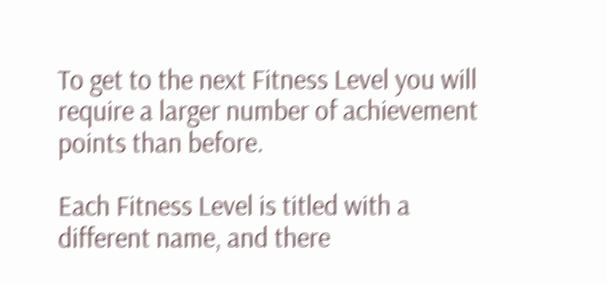To get to the next Fitness Level you will require a larger number of achievement points than before.

Each Fitness Level is titled with a different name, and there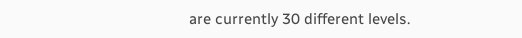are currently 30 different levels.